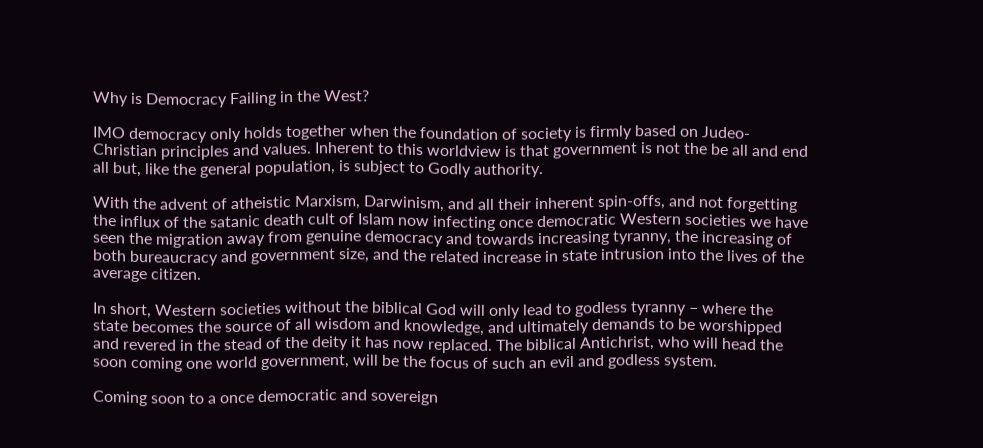Why is Democracy Failing in the West?

IMO democracy only holds together when the foundation of society is firmly based on Judeo-Christian principles and values. Inherent to this worldview is that government is not the be all and end all but, like the general population, is subject to Godly authority.

With the advent of atheistic Marxism, Darwinism, and all their inherent spin-offs, and not forgetting the influx of the satanic death cult of Islam now infecting once democratic Western societies we have seen the migration away from genuine democracy and towards increasing tyranny, the increasing of both bureaucracy and government size, and the related increase in state intrusion into the lives of the average citizen.

In short, Western societies without the biblical God will only lead to godless tyranny – where the state becomes the source of all wisdom and knowledge, and ultimately demands to be worshipped and revered in the stead of the deity it has now replaced. The biblical Antichrist, who will head the soon coming one world government, will be the focus of such an evil and godless system.

Coming soon to a once democratic and sovereign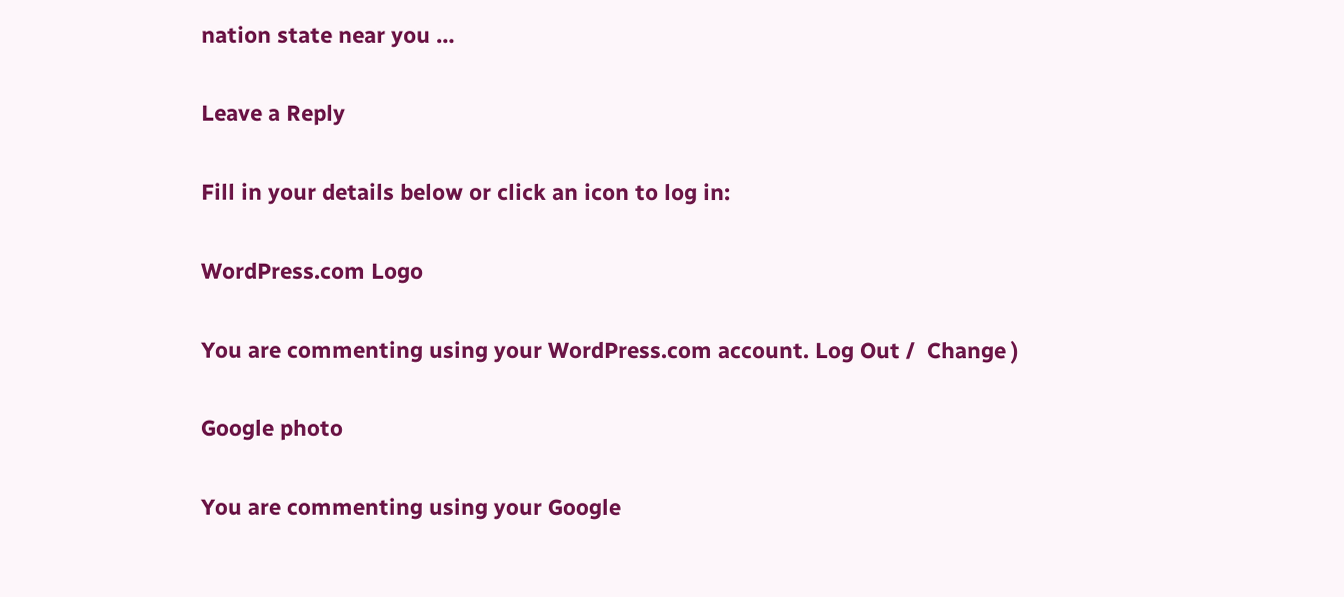nation state near you …

Leave a Reply

Fill in your details below or click an icon to log in:

WordPress.com Logo

You are commenting using your WordPress.com account. Log Out /  Change )

Google photo

You are commenting using your Google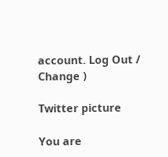account. Log Out /  Change )

Twitter picture

You are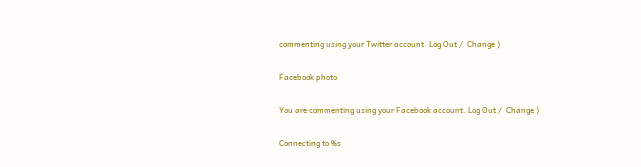commenting using your Twitter account. Log Out /  Change )

Facebook photo

You are commenting using your Facebook account. Log Out /  Change )

Connecting to %s